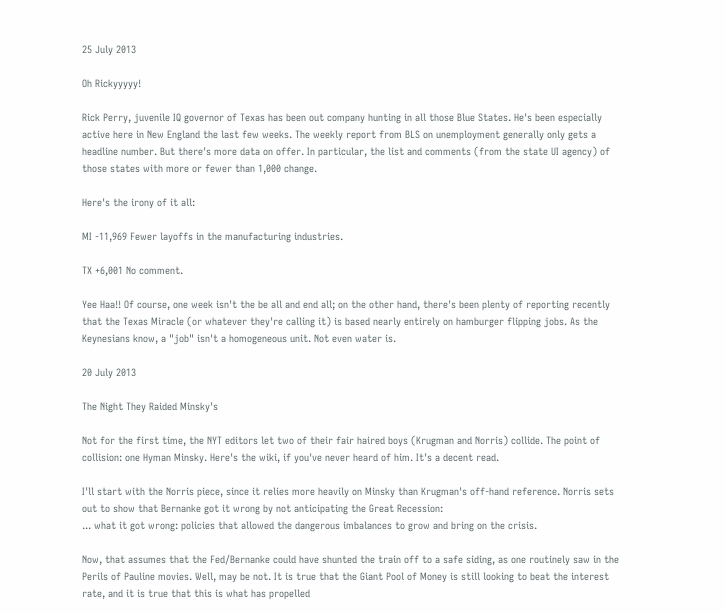25 July 2013

Oh Rickyyyyy!

Rick Perry, juvenile IQ governor of Texas has been out company hunting in all those Blue States. He's been especially active here in New England the last few weeks. The weekly report from BLS on unemployment generally only gets a headline number. But there's more data on offer. In particular, the list and comments (from the state UI agency) of those states with more or fewer than 1,000 change.

Here's the irony of it all:

MI -11,969 Fewer layoffs in the manufacturing industries.

TX +6,001 No comment.

Yee Haa!! Of course, one week isn't the be all and end all; on the other hand, there's been plenty of reporting recently that the Texas Miracle (or whatever they're calling it) is based nearly entirely on hamburger flipping jobs. As the Keynesians know, a "job" isn't a homogeneous unit. Not even water is.

20 July 2013

The Night They Raided Minsky's

Not for the first time, the NYT editors let two of their fair haired boys (Krugman and Norris) collide. The point of collision: one Hyman Minsky. Here's the wiki, if you've never heard of him. It's a decent read.

I'll start with the Norris piece, since it relies more heavily on Minsky than Krugman's off-hand reference. Norris sets out to show that Bernanke got it wrong by not anticipating the Great Recession:
... what it got wrong: policies that allowed the dangerous imbalances to grow and bring on the crisis.

Now, that assumes that the Fed/Bernanke could have shunted the train off to a safe siding, as one routinely saw in the Perils of Pauline movies. Well, may be not. It is true that the Giant Pool of Money is still looking to beat the interest rate, and it is true that this is what has propelled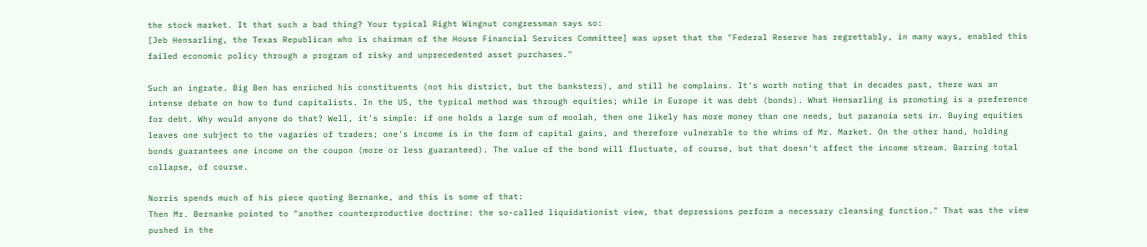the stock market. It that such a bad thing? Your typical Right Wingnut congressman says so:
[Jeb Hensarling, the Texas Republican who is chairman of the House Financial Services Committee] was upset that the "Federal Reserve has regrettably, in many ways, enabled this failed economic policy through a program of risky and unprecedented asset purchases."

Such an ingrate. Big Ben has enriched his constituents (not his district, but the banksters), and still he complains. It's worth noting that in decades past, there was an intense debate on how to fund capitalists. In the US, the typical method was through equities; while in Europe it was debt (bonds). What Hensarling is promoting is a preference for debt. Why would anyone do that? Well, it's simple: if one holds a large sum of moolah, then one likely has more money than one needs, but paranoia sets in. Buying equities leaves one subject to the vagaries of traders; one's income is in the form of capital gains, and therefore vulnerable to the whims of Mr. Market. On the other hand, holding bonds guarantees one income on the coupon (more or less guaranteed). The value of the bond will fluctuate, of course, but that doesn't affect the income stream. Barring total collapse, of course.

Norris spends much of his piece quoting Bernanke, and this is some of that:
Then Mr. Bernanke pointed to "another counterproductive doctrine: the so-called liquidationist view, that depressions perform a necessary cleansing function." That was the view pushed in the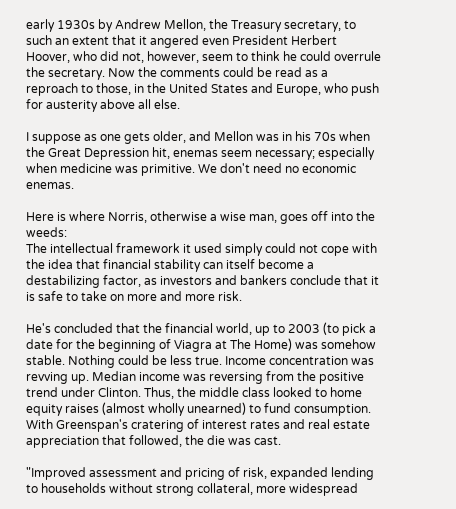early 1930s by Andrew Mellon, the Treasury secretary, to such an extent that it angered even President Herbert Hoover, who did not, however, seem to think he could overrule the secretary. Now the comments could be read as a reproach to those, in the United States and Europe, who push for austerity above all else.

I suppose as one gets older, and Mellon was in his 70s when the Great Depression hit, enemas seem necessary; especially when medicine was primitive. We don't need no economic enemas.

Here is where Norris, otherwise a wise man, goes off into the weeds:
The intellectual framework it used simply could not cope with the idea that financial stability can itself become a destabilizing factor, as investors and bankers conclude that it is safe to take on more and more risk.

He's concluded that the financial world, up to 2003 (to pick a date for the beginning of Viagra at The Home) was somehow stable. Nothing could be less true. Income concentration was revving up. Median income was reversing from the positive trend under Clinton. Thus, the middle class looked to home equity raises (almost wholly unearned) to fund consumption. With Greenspan's cratering of interest rates and real estate appreciation that followed, the die was cast.

"Improved assessment and pricing of risk, expanded lending to households without strong collateral, more widespread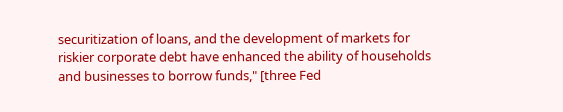securitization of loans, and the development of markets for riskier corporate debt have enhanced the ability of households and businesses to borrow funds," [three Fed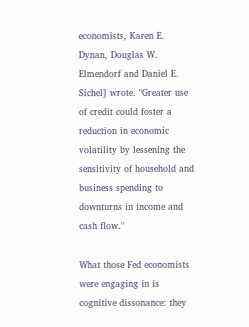economists, Karen E. Dynan, Douglas W. Elmendorf and Daniel E. Sichel] wrote. "Greater use of credit could foster a reduction in economic volatility by lessening the sensitivity of household and business spending to downturns in income and cash flow."

What those Fed economists were engaging in is cognitive dissonance: they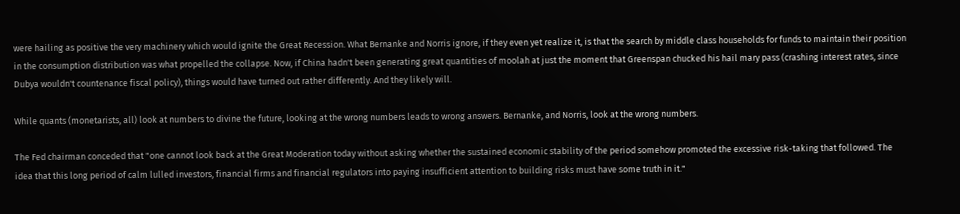were hailing as positive the very machinery which would ignite the Great Recession. What Bernanke and Norris ignore, if they even yet realize it, is that the search by middle class households for funds to maintain their position in the consumption distribution was what propelled the collapse. Now, if China hadn't been generating great quantities of moolah at just the moment that Greenspan chucked his hail mary pass (crashing interest rates, since Dubya wouldn't countenance fiscal policy), things would have turned out rather differently. And they likely will.

While quants (monetarists, all) look at numbers to divine the future, looking at the wrong numbers leads to wrong answers. Bernanke, and Norris, look at the wrong numbers.

The Fed chairman conceded that "one cannot look back at the Great Moderation today without asking whether the sustained economic stability of the period somehow promoted the excessive risk-taking that followed. The idea that this long period of calm lulled investors, financial firms and financial regulators into paying insufficient attention to building risks must have some truth in it."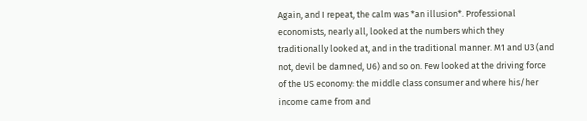Again, and I repeat, the calm was *an illusion*. Professional economists, nearly all, looked at the numbers which they traditionally looked at, and in the traditional manner. M1 and U3 (and not, devil be damned, U6) and so on. Few looked at the driving force of the US economy: the middle class consumer and where his/her income came from and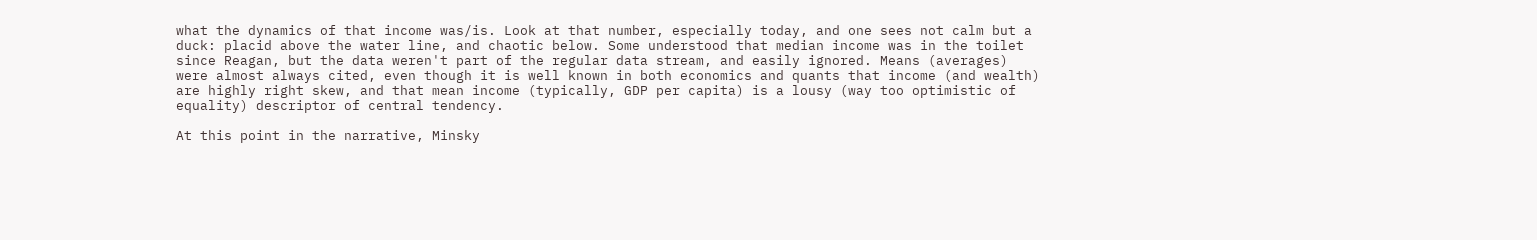what the dynamics of that income was/is. Look at that number, especially today, and one sees not calm but a duck: placid above the water line, and chaotic below. Some understood that median income was in the toilet since Reagan, but the data weren't part of the regular data stream, and easily ignored. Means (averages) were almost always cited, even though it is well known in both economics and quants that income (and wealth) are highly right skew, and that mean income (typically, GDP per capita) is a lousy (way too optimistic of equality) descriptor of central tendency.

At this point in the narrative, Minsky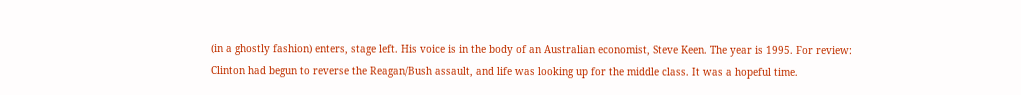(in a ghostly fashion) enters, stage left. His voice is in the body of an Australian economist, Steve Keen. The year is 1995. For review: Clinton had begun to reverse the Reagan/Bush assault, and life was looking up for the middle class. It was a hopeful time.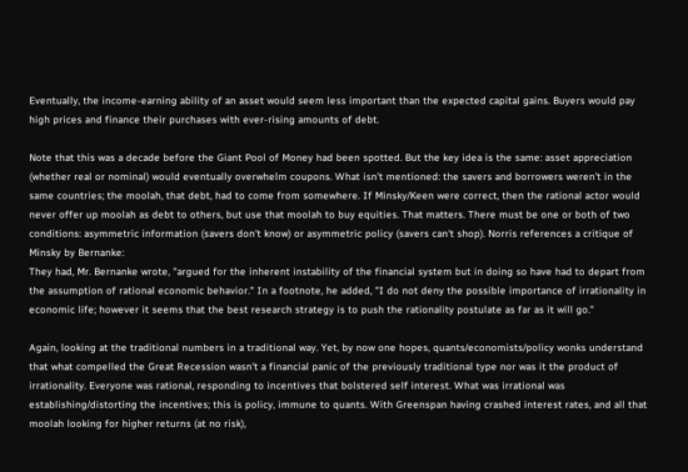Eventually, the income-earning ability of an asset would seem less important than the expected capital gains. Buyers would pay high prices and finance their purchases with ever-rising amounts of debt.

Note that this was a decade before the Giant Pool of Money had been spotted. But the key idea is the same: asset appreciation (whether real or nominal) would eventually overwhelm coupons. What isn't mentioned: the savers and borrowers weren't in the same countries; the moolah, that debt, had to come from somewhere. If Minsky/Keen were correct, then the rational actor would never offer up moolah as debt to others, but use that moolah to buy equities. That matters. There must be one or both of two conditions: asymmetric information (savers don't know) or asymmetric policy (savers can't shop). Norris references a critique of Minsky by Bernanke:
They had, Mr. Bernanke wrote, "argued for the inherent instability of the financial system but in doing so have had to depart from the assumption of rational economic behavior." In a footnote, he added, "I do not deny the possible importance of irrationality in economic life; however it seems that the best research strategy is to push the rationality postulate as far as it will go."

Again, looking at the traditional numbers in a traditional way. Yet, by now one hopes, quants/economists/policy wonks understand that what compelled the Great Recession wasn't a financial panic of the previously traditional type nor was it the product of irrationality. Everyone was rational, responding to incentives that bolstered self interest. What was irrational was establishing/distorting the incentives; this is policy, immune to quants. With Greenspan having crashed interest rates, and all that moolah looking for higher returns (at no risk),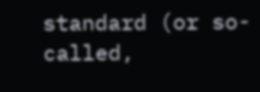standard (or so-called,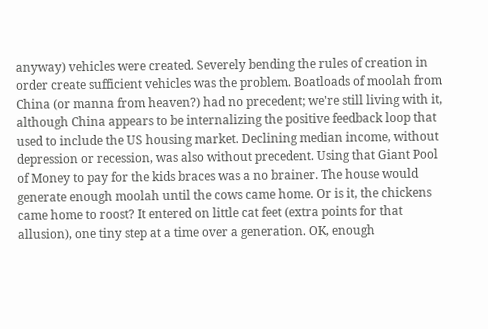anyway) vehicles were created. Severely bending the rules of creation in order create sufficient vehicles was the problem. Boatloads of moolah from China (or manna from heaven?) had no precedent; we're still living with it, although China appears to be internalizing the positive feedback loop that used to include the US housing market. Declining median income, without depression or recession, was also without precedent. Using that Giant Pool of Money to pay for the kids braces was a no brainer. The house would generate enough moolah until the cows came home. Or is it, the chickens came home to roost? It entered on little cat feet (extra points for that allusion), one tiny step at a time over a generation. OK, enough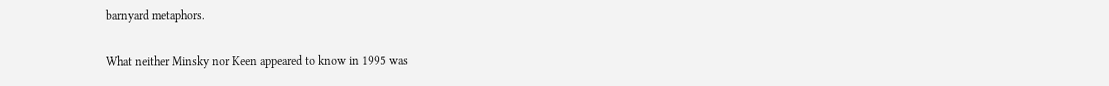barnyard metaphors.

What neither Minsky nor Keen appeared to know in 1995 was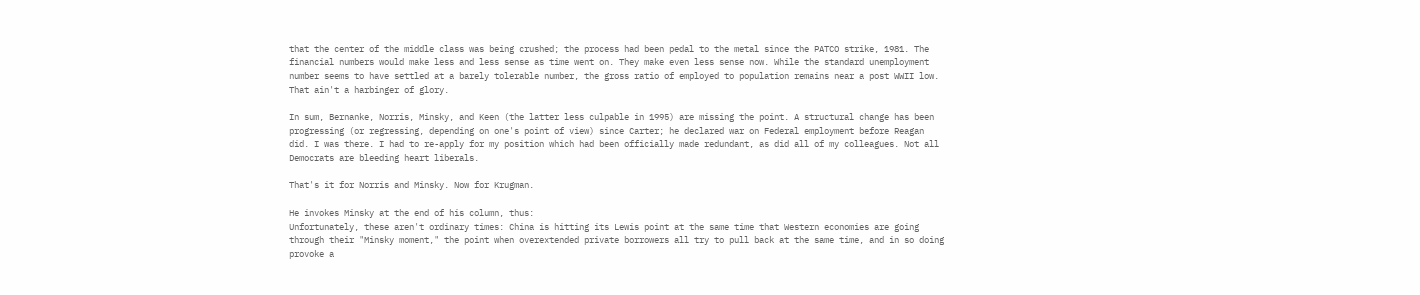that the center of the middle class was being crushed; the process had been pedal to the metal since the PATCO strike, 1981. The financial numbers would make less and less sense as time went on. They make even less sense now. While the standard unemployment number seems to have settled at a barely tolerable number, the gross ratio of employed to population remains near a post WWII low. That ain't a harbinger of glory.

In sum, Bernanke, Norris, Minsky, and Keen (the latter less culpable in 1995) are missing the point. A structural change has been progressing (or regressing, depending on one's point of view) since Carter; he declared war on Federal employment before Reagan did. I was there. I had to re-apply for my position which had been officially made redundant, as did all of my colleagues. Not all Democrats are bleeding heart liberals.

That's it for Norris and Minsky. Now for Krugman.

He invokes Minsky at the end of his column, thus:
Unfortunately, these aren't ordinary times: China is hitting its Lewis point at the same time that Western economies are going through their "Minsky moment," the point when overextended private borrowers all try to pull back at the same time, and in so doing provoke a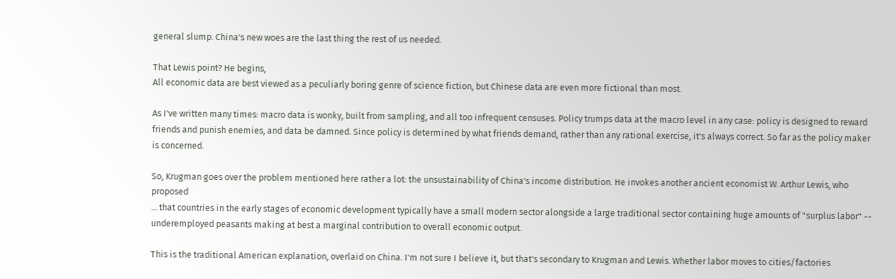general slump. China's new woes are the last thing the rest of us needed.

That Lewis point? He begins,
All economic data are best viewed as a peculiarly boring genre of science fiction, but Chinese data are even more fictional than most.

As I've written many times: macro data is wonky, built from sampling, and all too infrequent censuses. Policy trumps data at the macro level in any case: policy is designed to reward friends and punish enemies, and data be damned. Since policy is determined by what friends demand, rather than any rational exercise, it's always correct. So far as the policy maker is concerned.

So, Krugman goes over the problem mentioned here rather a lot: the unsustainability of China's income distribution. He invokes another ancient economist W. Arthur Lewis, who proposed
... that countries in the early stages of economic development typically have a small modern sector alongside a large traditional sector containing huge amounts of "surplus labor" -- underemployed peasants making at best a marginal contribution to overall economic output.

This is the traditional American explanation, overlaid on China. I'm not sure I believe it, but that's secondary to Krugman and Lewis. Whether labor moves to cities/factories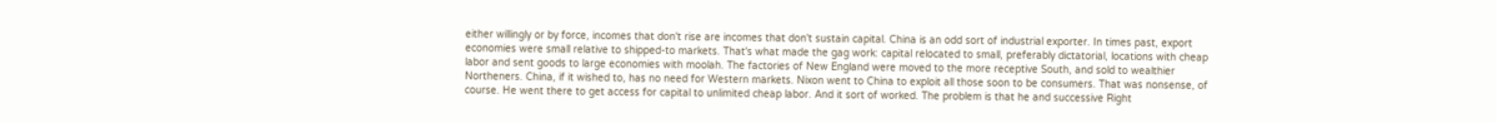either willingly or by force, incomes that don't rise are incomes that don't sustain capital. China is an odd sort of industrial exporter. In times past, export economies were small relative to shipped-to markets. That's what made the gag work: capital relocated to small, preferably dictatorial, locations with cheap labor and sent goods to large economies with moolah. The factories of New England were moved to the more receptive South, and sold to wealthier Northeners. China, if it wished to, has no need for Western markets. Nixon went to China to exploit all those soon to be consumers. That was nonsense, of course. He went there to get access for capital to unlimited cheap labor. And it sort of worked. The problem is that he and successive Right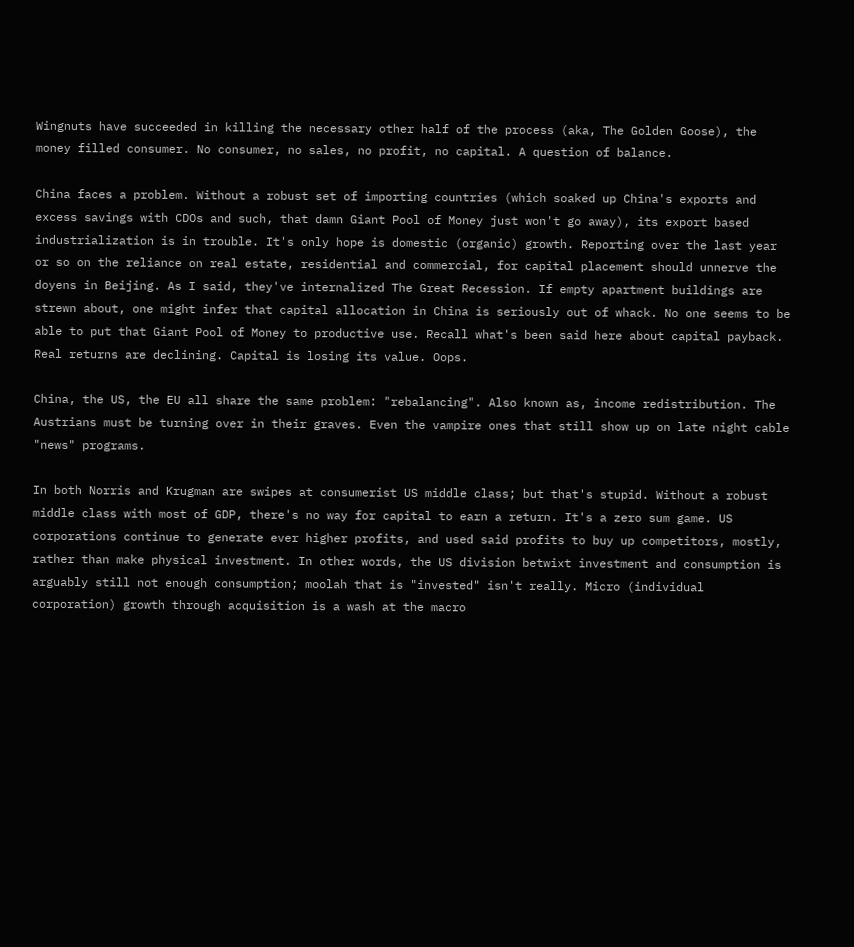Wingnuts have succeeded in killing the necessary other half of the process (aka, The Golden Goose), the money filled consumer. No consumer, no sales, no profit, no capital. A question of balance.

China faces a problem. Without a robust set of importing countries (which soaked up China's exports and excess savings with CDOs and such, that damn Giant Pool of Money just won't go away), its export based industrialization is in trouble. It's only hope is domestic (organic) growth. Reporting over the last year or so on the reliance on real estate, residential and commercial, for capital placement should unnerve the doyens in Beijing. As I said, they've internalized The Great Recession. If empty apartment buildings are strewn about, one might infer that capital allocation in China is seriously out of whack. No one seems to be able to put that Giant Pool of Money to productive use. Recall what's been said here about capital payback. Real returns are declining. Capital is losing its value. Oops.

China, the US, the EU all share the same problem: "rebalancing". Also known as, income redistribution. The Austrians must be turning over in their graves. Even the vampire ones that still show up on late night cable "news" programs.

In both Norris and Krugman are swipes at consumerist US middle class; but that's stupid. Without a robust middle class with most of GDP, there's no way for capital to earn a return. It's a zero sum game. US corporations continue to generate ever higher profits, and used said profits to buy up competitors, mostly, rather than make physical investment. In other words, the US division betwixt investment and consumption is arguably still not enough consumption; moolah that is "invested" isn't really. Micro (individual corporation) growth through acquisition is a wash at the macro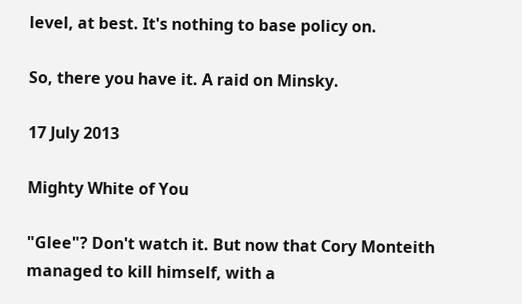level, at best. It's nothing to base policy on.

So, there you have it. A raid on Minsky.

17 July 2013

Mighty White of You

"Glee"? Don't watch it. But now that Cory Monteith managed to kill himself, with a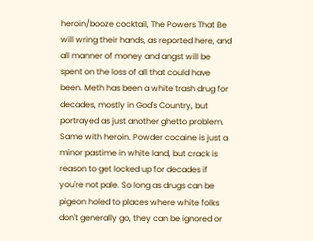heroin/booze cocktail, The Powers That Be will wring their hands, as reported here, and all manner of money and angst will be spent on the loss of all that could have been. Meth has been a white trash drug for decades, mostly in God's Country, but portrayed as just another ghetto problem. Same with heroin. Powder cocaine is just a minor pastime in white land, but crack is reason to get locked up for decades if you're not pale. So long as drugs can be pigeon holed to places where white folks don't generally go, they can be ignored or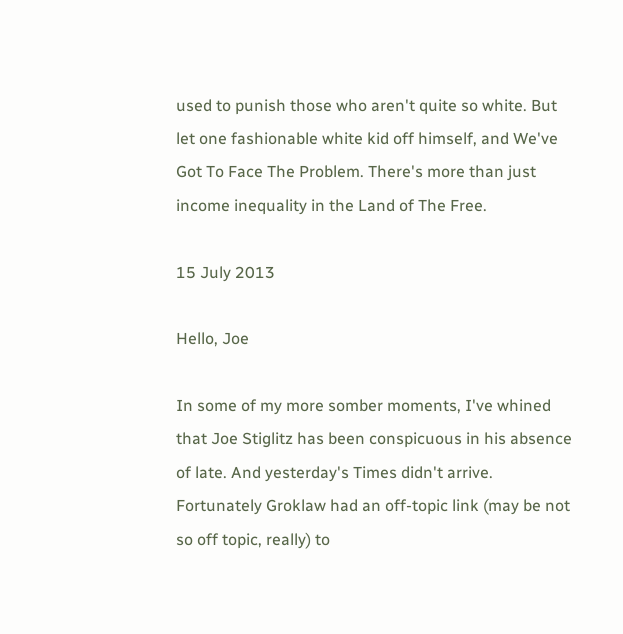used to punish those who aren't quite so white. But let one fashionable white kid off himself, and We've Got To Face The Problem. There's more than just income inequality in the Land of The Free.

15 July 2013

Hello, Joe

In some of my more somber moments, I've whined that Joe Stiglitz has been conspicuous in his absence of late. And yesterday's Times didn't arrive. Fortunately Groklaw had an off-topic link (may be not so off topic, really) to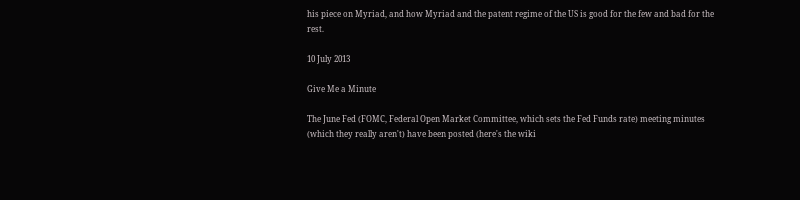his piece on Myriad, and how Myriad and the patent regime of the US is good for the few and bad for the rest.

10 July 2013

Give Me a Minute

The June Fed (FOMC, Federal Open Market Committee, which sets the Fed Funds rate) meeting minutes (which they really aren't) have been posted (here's the wiki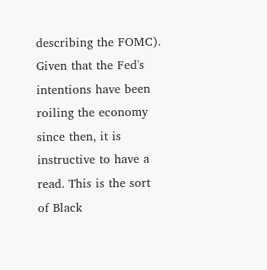describing the FOMC). Given that the Fed's intentions have been roiling the economy since then, it is instructive to have a read. This is the sort of Black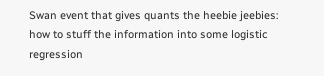Swan event that gives quants the heebie jeebies: how to stuff the information into some logistic regression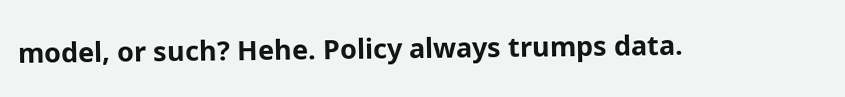model, or such? Hehe. Policy always trumps data.